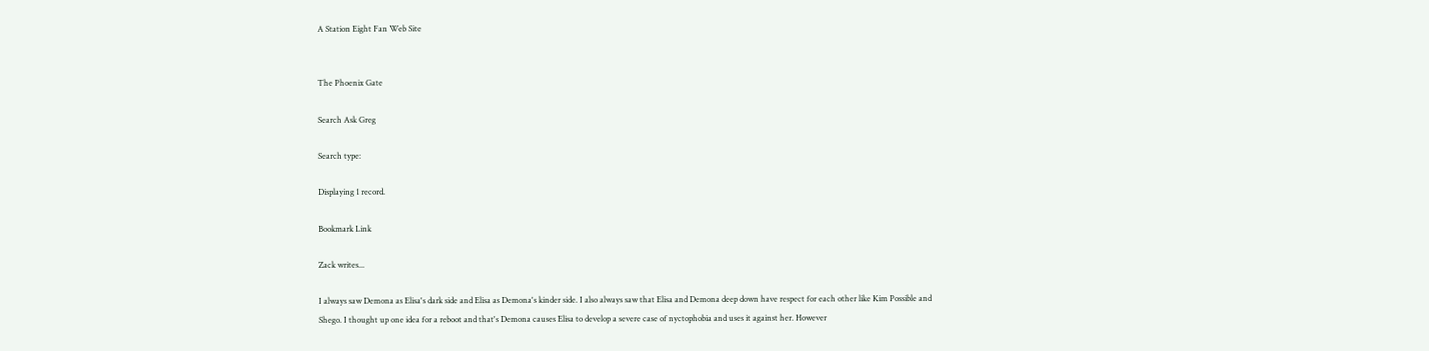A Station Eight Fan Web Site


The Phoenix Gate

Search Ask Greg

Search type:

Displaying 1 record.

Bookmark Link

Zack writes...

I always saw Demona as Elisa's dark side and Elisa as Demona's kinder side. I also always saw that Elisa and Demona deep down have respect for each other like Kim Possible and Shego. I thought up one idea for a reboot and that's Demona causes Elisa to develop a severe case of nyctophobia and uses it against her. However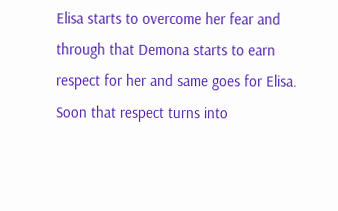Elisa starts to overcome her fear and through that Demona starts to earn respect for her and same goes for Elisa. Soon that respect turns into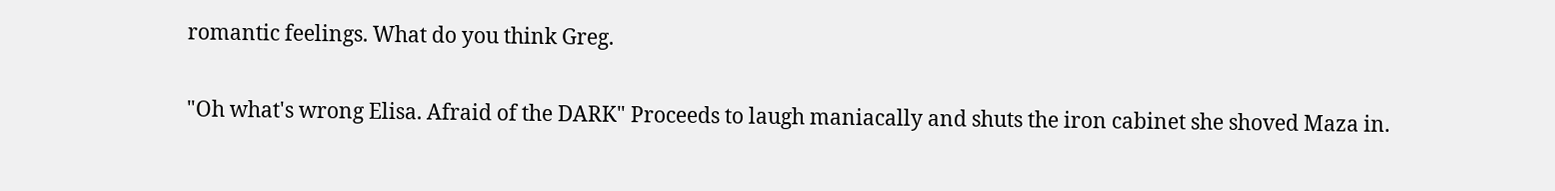romantic feelings. What do you think Greg.

"Oh what's wrong Elisa. Afraid of the DARK" Proceeds to laugh maniacally and shuts the iron cabinet she shoved Maza in.